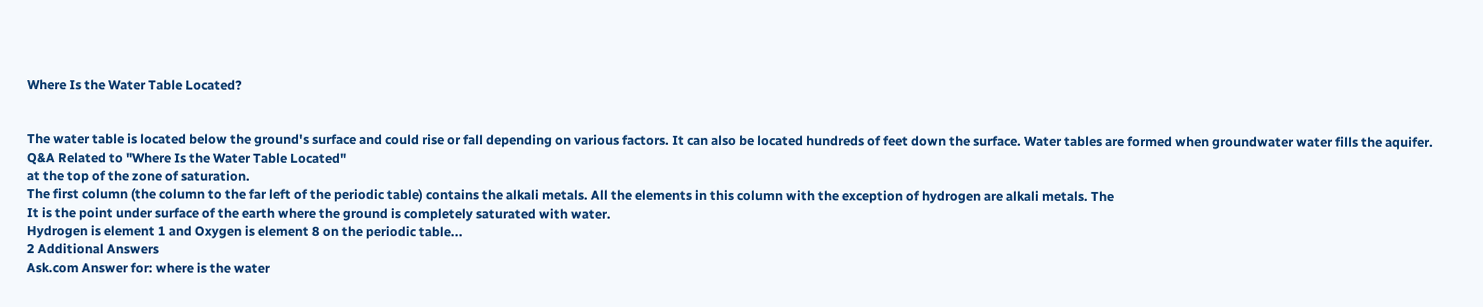Where Is the Water Table Located?


The water table is located below the ground's surface and could rise or fall depending on various factors. It can also be located hundreds of feet down the surface. Water tables are formed when groundwater water fills the aquifer.
Q&A Related to "Where Is the Water Table Located"
at the top of the zone of saturation.
The first column (the column to the far left of the periodic table) contains the alkali metals. All the elements in this column with the exception of hydrogen are alkali metals. The
It is the point under surface of the earth where the ground is completely saturated with water.
Hydrogen is element 1 and Oxygen is element 8 on the periodic table...
2 Additional Answers
Ask.com Answer for: where is the water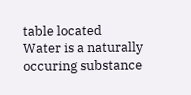table located
Water is a naturally occuring substance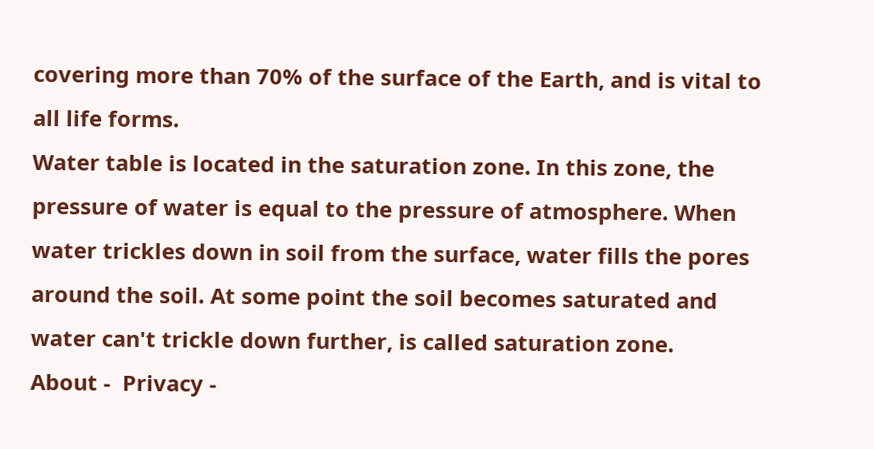covering more than 70% of the surface of the Earth, and is vital to all life forms.
Water table is located in the saturation zone. In this zone, the pressure of water is equal to the pressure of atmosphere. When water trickles down in soil from the surface, water fills the pores around the soil. At some point the soil becomes saturated and water can't trickle down further, is called saturation zone.
About -  Privacy -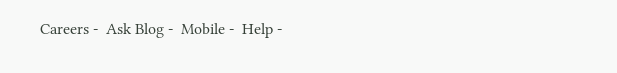Careers -  Ask Blog -  Mobile -  Help -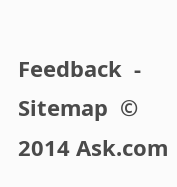Feedback  -  Sitemap  © 2014 Ask.com